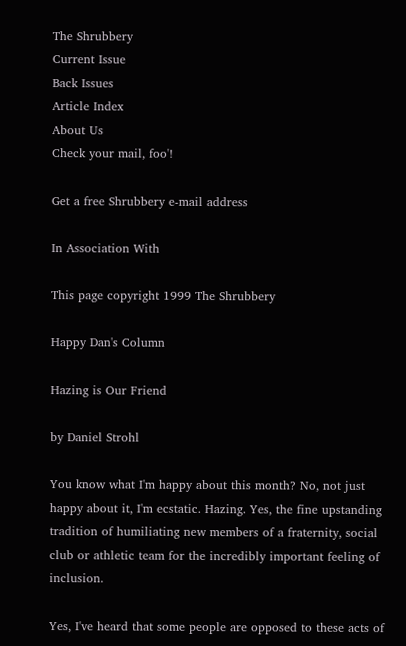The Shrubbery
Current Issue
Back Issues
Article Index
About Us
Check your mail, foo'!

Get a free Shrubbery e-mail address

In Association With

This page copyright 1999 The Shrubbery

Happy Dan's Column

Hazing is Our Friend

by Daniel Strohl

You know what I'm happy about this month? No, not just happy about it, I'm ecstatic. Hazing. Yes, the fine upstanding tradition of humiliating new members of a fraternity, social club or athletic team for the incredibly important feeling of inclusion.

Yes, I've heard that some people are opposed to these acts of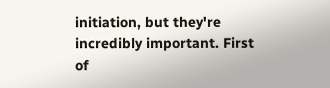initiation, but they're incredibly important. First of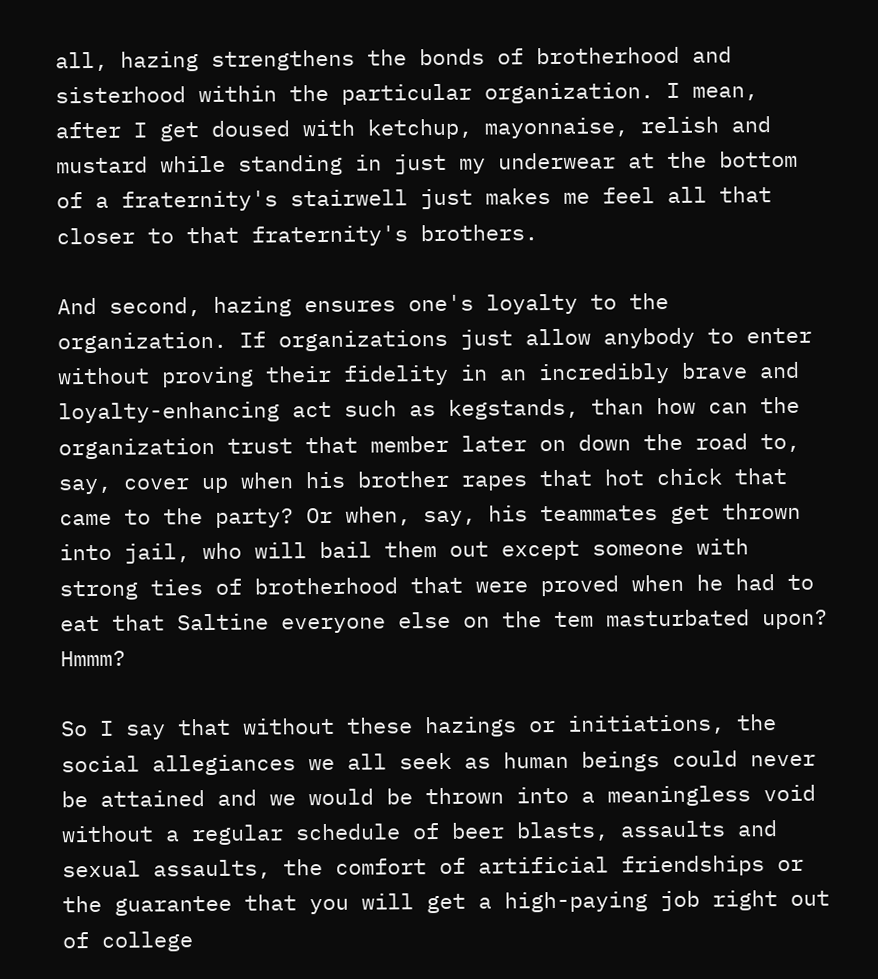all, hazing strengthens the bonds of brotherhood and sisterhood within the particular organization. I mean, after I get doused with ketchup, mayonnaise, relish and mustard while standing in just my underwear at the bottom of a fraternity's stairwell just makes me feel all that closer to that fraternity's brothers.

And second, hazing ensures one's loyalty to the organization. If organizations just allow anybody to enter without proving their fidelity in an incredibly brave and loyalty-enhancing act such as kegstands, than how can the organization trust that member later on down the road to, say, cover up when his brother rapes that hot chick that came to the party? Or when, say, his teammates get thrown into jail, who will bail them out except someone with strong ties of brotherhood that were proved when he had to eat that Saltine everyone else on the tem masturbated upon? Hmmm?

So I say that without these hazings or initiations, the social allegiances we all seek as human beings could never be attained and we would be thrown into a meaningless void without a regular schedule of beer blasts, assaults and sexual assaults, the comfort of artificial friendships or the guarantee that you will get a high-paying job right out of college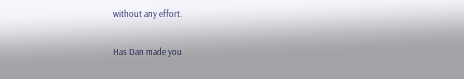without any effort.

Has Dan made you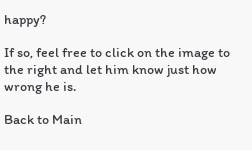happy?

If so, feel free to click on the image to the right and let him know just how wrong he is.

Back to Main